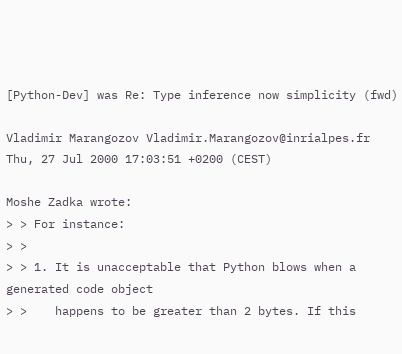[Python-Dev] was Re: Type inference now simplicity (fwd)

Vladimir Marangozov Vladimir.Marangozov@inrialpes.fr
Thu, 27 Jul 2000 17:03:51 +0200 (CEST)

Moshe Zadka wrote:
> > For instance:
> >
> > 1. It is unacceptable that Python blows when a generated code object
> >    happens to be greater than 2 bytes. If this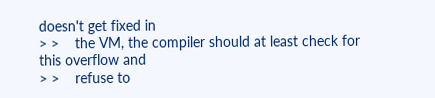doesn't get fixed in
> >    the VM, the compiler should at least check for this overflow and
> >    refuse to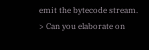emit the bytecode stream.
> Can you elaborate on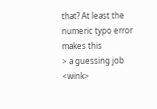that? At least the numeric typo error makes this
> a guessing job <wink>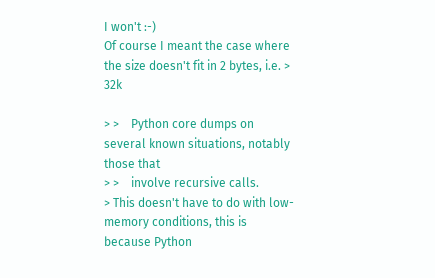I won't :-)
Of course I meant the case where the size doesn't fit in 2 bytes, i.e. > 32k

> >    Python core dumps on several known situations, notably those that
> >    involve recursive calls.
> This doesn't have to do with low-memory conditions, this is because Python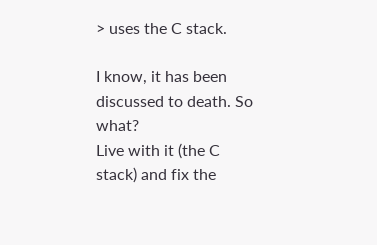> uses the C stack.

I know, it has been discussed to death. So what?
Live with it (the C stack) and fix the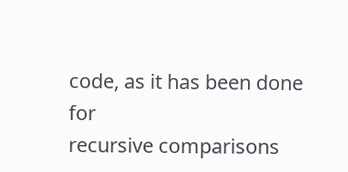code, as it has been done for
recursive comparisons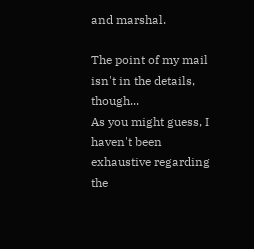and marshal.

The point of my mail isn't in the details, though...
As you might guess, I haven't been exhaustive regarding the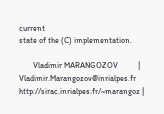current
state of the (C) implementation.

       Vladimir MARANGOZOV          | Vladimir.Marangozov@inrialpes.fr
http://sirac.inrialpes.fr/~marangoz |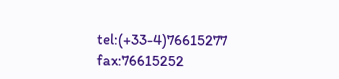tel:(+33-4)76615277 fax:76615252